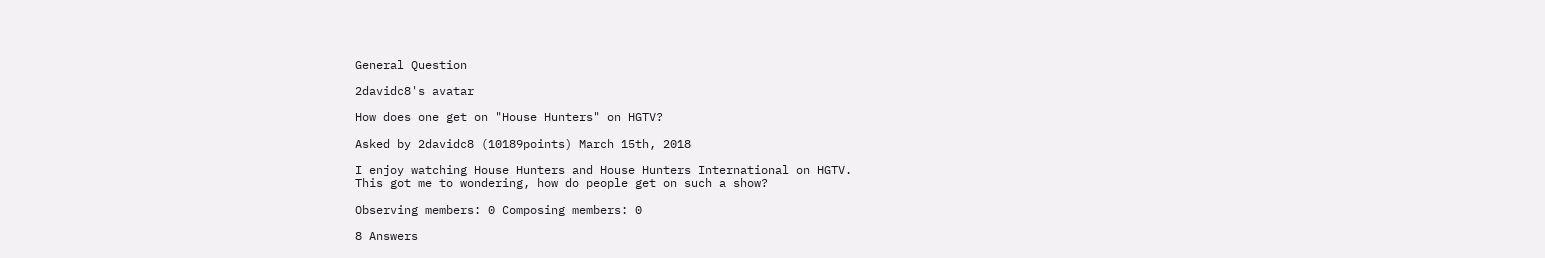General Question

2davidc8's avatar

How does one get on "House Hunters" on HGTV?

Asked by 2davidc8 (10189points) March 15th, 2018

I enjoy watching House Hunters and House Hunters International on HGTV.
This got me to wondering, how do people get on such a show?

Observing members: 0 Composing members: 0

8 Answers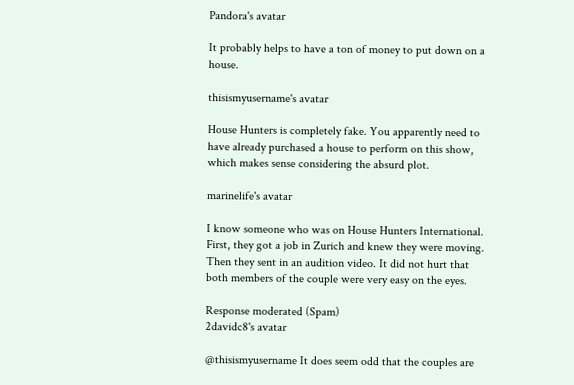Pandora's avatar

It probably helps to have a ton of money to put down on a house.

thisismyusername's avatar

House Hunters is completely fake. You apparently need to have already purchased a house to perform on this show, which makes sense considering the absurd plot.

marinelife's avatar

I know someone who was on House Hunters International. First, they got a job in Zurich and knew they were moving. Then they sent in an audition video. It did not hurt that both members of the couple were very easy on the eyes.

Response moderated (Spam)
2davidc8's avatar

@thisismyusername It does seem odd that the couples are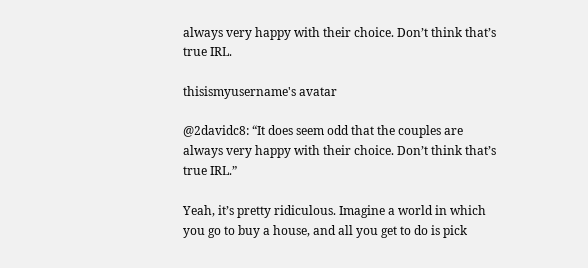always very happy with their choice. Don’t think that’s true IRL.

thisismyusername's avatar

@2davidc8: “It does seem odd that the couples are always very happy with their choice. Don’t think that’s true IRL.”

Yeah, it’s pretty ridiculous. Imagine a world in which you go to buy a house, and all you get to do is pick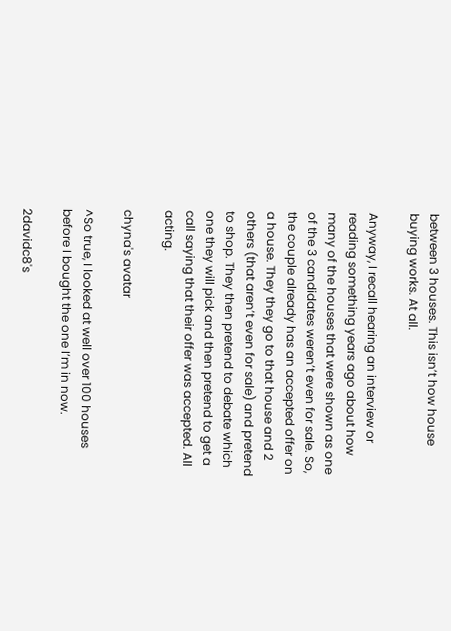between 3 houses. This isn’t how house buying works. At all.

Anyway, I recall hearing an interview or reading something years ago about how many of the houses that were shown as one of the 3 candidates weren’t even for sale. So, the couple already has an accepted offer on a house. They they go to that house and 2 others (that aren’t even for sale) and pretend to shop. They then pretend to debate which one they will pick and then pretend to get a call saying that their offer was accepted. All acting.

chyna's avatar

^So true, I looked at well over 100 houses before I bought the one I’m in now.

2davidc8's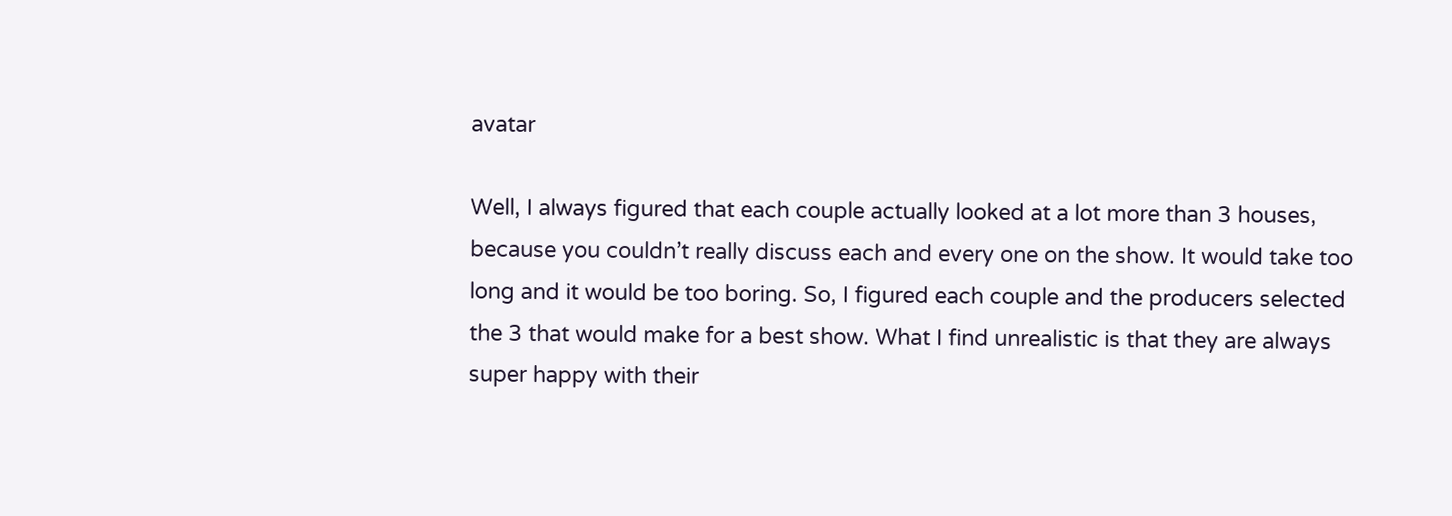avatar

Well, I always figured that each couple actually looked at a lot more than 3 houses, because you couldn’t really discuss each and every one on the show. It would take too long and it would be too boring. So, I figured each couple and the producers selected the 3 that would make for a best show. What I find unrealistic is that they are always super happy with their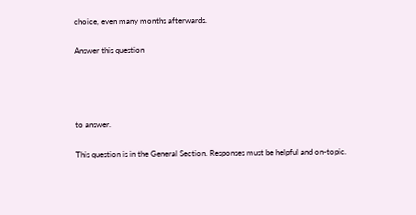choice, even many months afterwards.

Answer this question




to answer.

This question is in the General Section. Responses must be helpful and on-topic.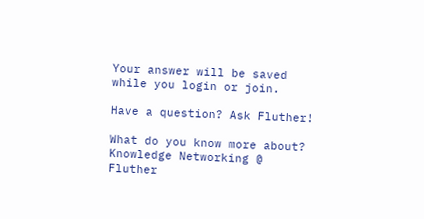Your answer will be saved while you login or join.

Have a question? Ask Fluther!

What do you know more about?
Knowledge Networking @ Fluther